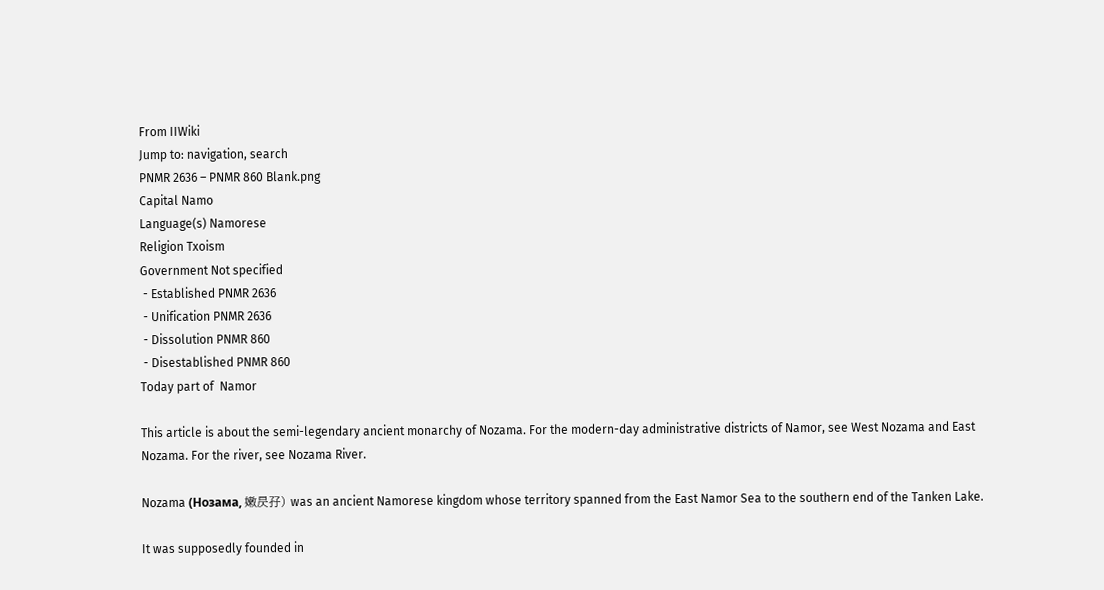From IIWiki
Jump to: navigation, search
PNMR 2636 – PNMR 860 Blank.png
Capital Namo
Language(s) Namorese
Religion Txoism
Government Not specified
 - Established PNMR 2636
 - Unification PNMR 2636
 - Dissolution PNMR 860
 - Disestablished PNMR 860
Today part of  Namor

This article is about the semi-legendary ancient monarchy of Nozama. For the modern-day administrative districts of Namor, see West Nozama and East Nozama. For the river, see Nozama River.

Nozama (Нозама, 嫩昃孖) was an ancient Namorese kingdom whose territory spanned from the East Namor Sea to the southern end of the Tanken Lake.

It was supposedly founded in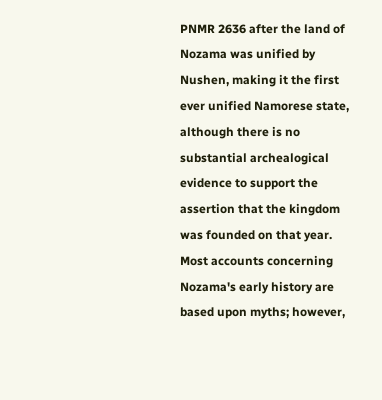PNMR 2636 after the land of Nozama was unified by Nushen, making it the first ever unified Namorese state, although there is no substantial archealogical evidence to support the assertion that the kingdom was founded on that year. Most accounts concerning Nozama's early history are based upon myths; however,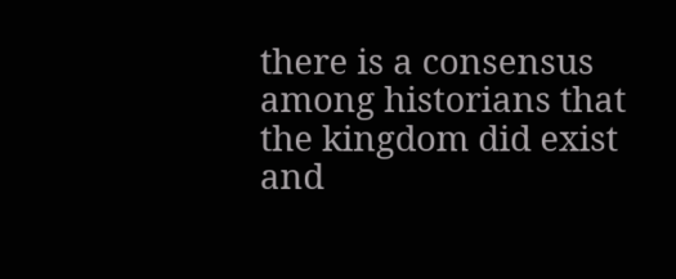there is a consensus among historians that the kingdom did exist and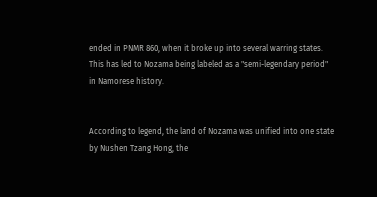ended in PNMR 860, when it broke up into several warring states. This has led to Nozama being labeled as a "semi-legendary period" in Namorese history.


According to legend, the land of Nozama was unified into one state by Nushen Tzang Hong, the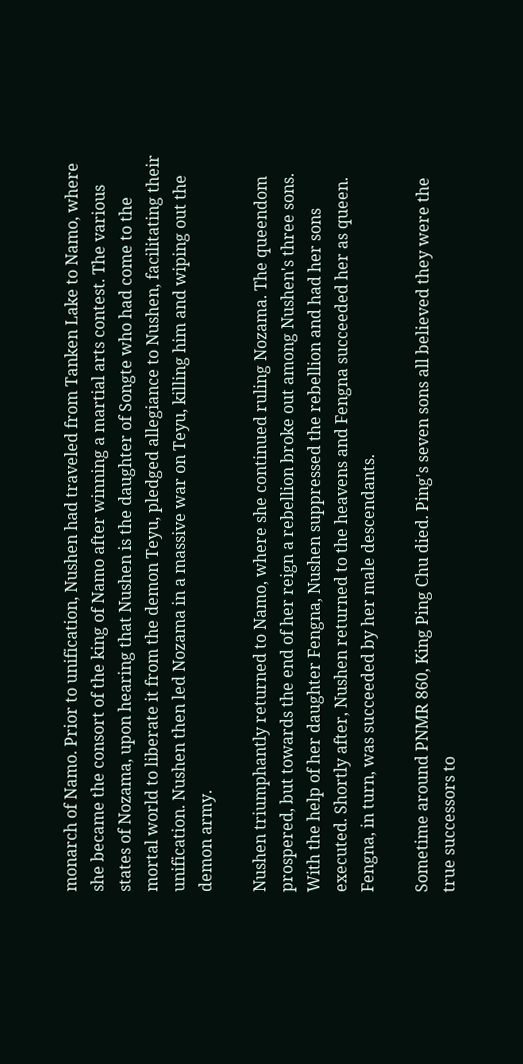monarch of Namo. Prior to unification, Nushen had traveled from Tanken Lake to Namo, where she became the consort of the king of Namo after winning a martial arts contest. The various states of Nozama, upon hearing that Nushen is the daughter of Songte who had come to the mortal world to liberate it from the demon Teyu, pledged allegiance to Nushen, facilitating their unification. Nushen then led Nozama in a massive war on Teyu, killing him and wiping out the demon army.

Nushen triumphantly returned to Namo, where she continued ruling Nozama. The queendom prospered, but towards the end of her reign a rebellion broke out among Nushen's three sons. With the help of her daughter Fengna, Nushen suppressed the rebellion and had her sons executed. Shortly after, Nushen returned to the heavens and Fengna succeeded her as queen. Fengna, in turn, was succeeded by her male descendants.

Sometime around PNMR 860, King Ping Chu died. Ping's seven sons all believed they were the true successors to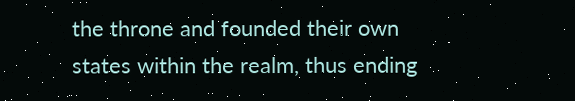the throne and founded their own states within the realm, thus ending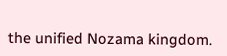the unified Nozama kingdom.